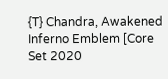{T} Chandra, Awakened Inferno Emblem [Core Set 2020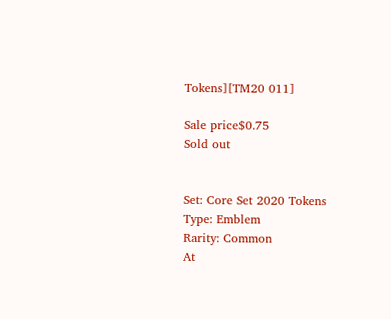Tokens][TM20 011]

Sale price$0.75
Sold out


Set: Core Set 2020 Tokens
Type: Emblem
Rarity: Common
At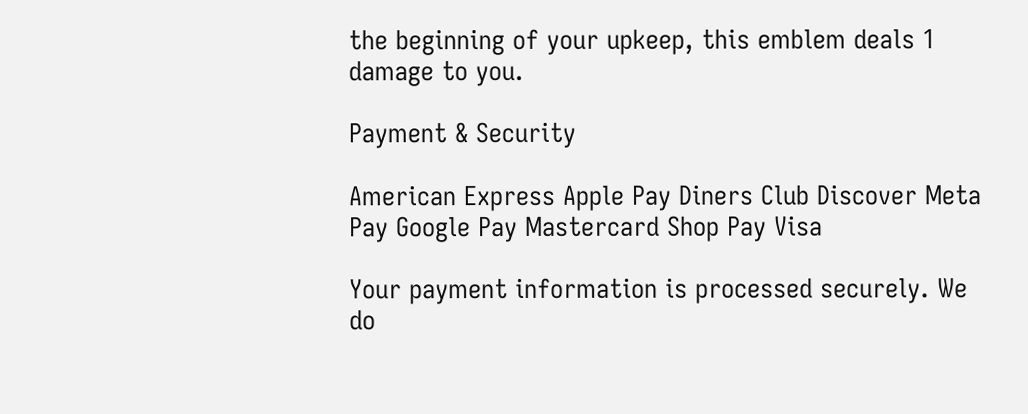the beginning of your upkeep, this emblem deals 1 damage to you.

Payment & Security

American Express Apple Pay Diners Club Discover Meta Pay Google Pay Mastercard Shop Pay Visa

Your payment information is processed securely. We do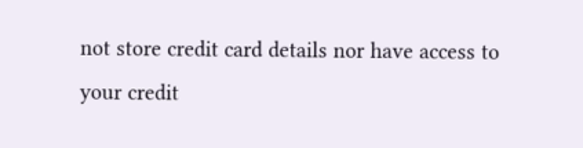not store credit card details nor have access to your credit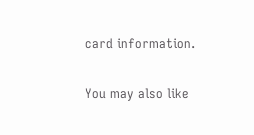card information.

You may also like